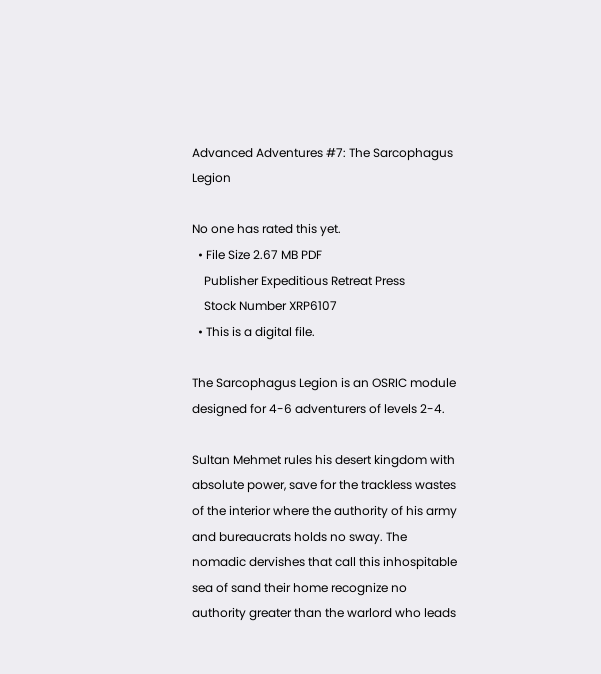Advanced Adventures #7: The Sarcophagus Legion

No one has rated this yet.
  • File Size 2.67 MB PDF
    Publisher Expeditious Retreat Press
    Stock Number XRP6107
  • This is a digital file.

The Sarcophagus Legion is an OSRIC module designed for 4-6 adventurers of levels 2-4.

Sultan Mehmet rules his desert kingdom with absolute power, save for the trackless wastes of the interior where the authority of his army and bureaucrats holds no sway. The nomadic dervishes that call this inhospitable sea of sand their home recognize no authority greater than the warlord who leads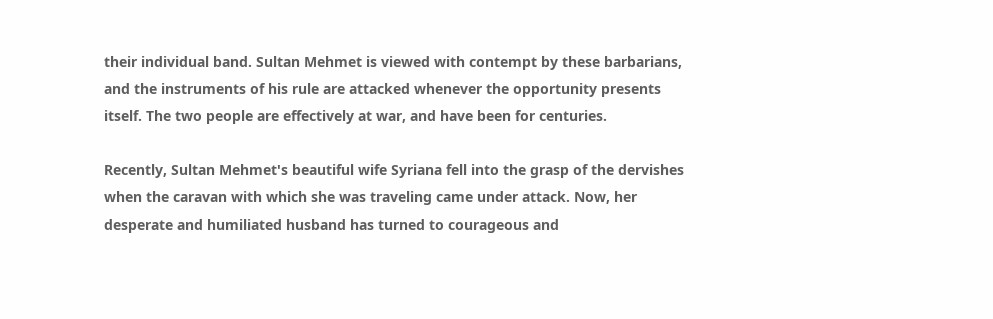their individual band. Sultan Mehmet is viewed with contempt by these barbarians, and the instruments of his rule are attacked whenever the opportunity presents itself. The two people are effectively at war, and have been for centuries.

Recently, Sultan Mehmet's beautiful wife Syriana fell into the grasp of the dervishes when the caravan with which she was traveling came under attack. Now, her desperate and humiliated husband has turned to courageous and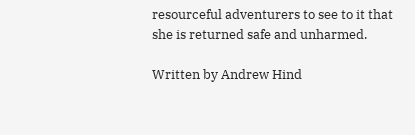resourceful adventurers to see to it that she is returned safe and unharmed.

Written by Andrew Hind